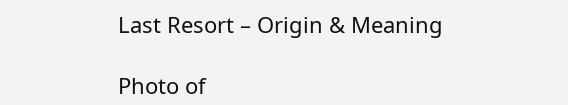Last Resort – Origin & Meaning

Photo of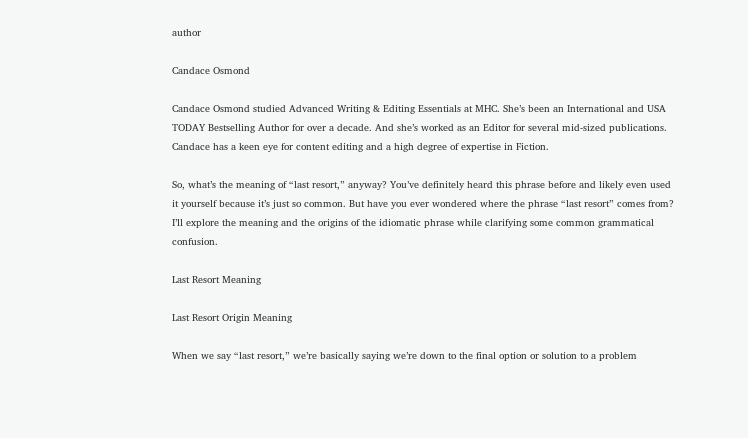author

Candace Osmond

Candace Osmond studied Advanced Writing & Editing Essentials at MHC. She’s been an International and USA TODAY Bestselling Author for over a decade. And she’s worked as an Editor for several mid-sized publications. Candace has a keen eye for content editing and a high degree of expertise in Fiction.

So, what’s the meaning of “last resort,” anyway? You’ve definitely heard this phrase before and likely even used it yourself because it’s just so common. But have you ever wondered where the phrase “last resort” comes from? I’ll explore the meaning and the origins of the idiomatic phrase while clarifying some common grammatical confusion.

Last Resort Meaning

Last Resort Origin Meaning

When we say “last resort,” we’re basically saying we’re down to the final option or solution to a problem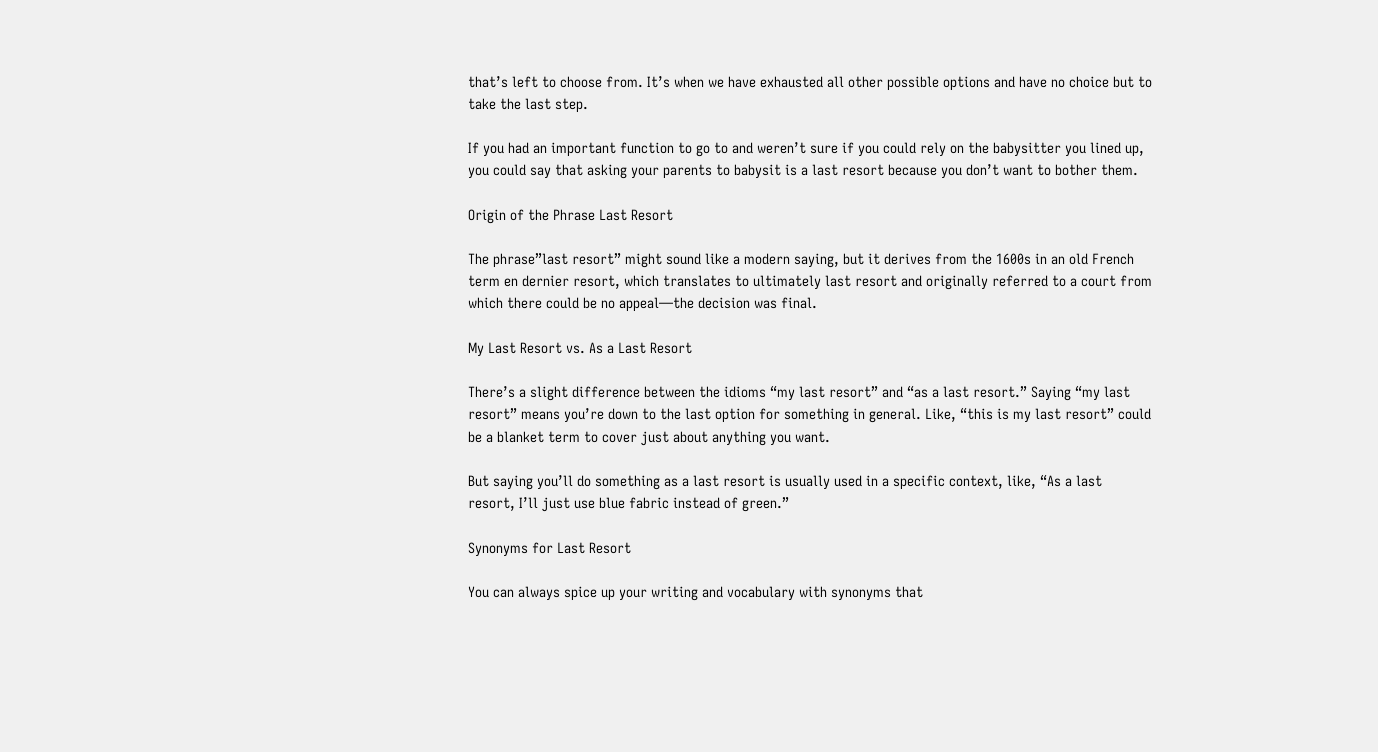that’s left to choose from. It’s when we have exhausted all other possible options and have no choice but to take the last step.

If you had an important function to go to and weren’t sure if you could rely on the babysitter you lined up, you could say that asking your parents to babysit is a last resort because you don’t want to bother them.

Origin of the Phrase Last Resort

The phrase”last resort” might sound like a modern saying, but it derives from the 1600s in an old French term en dernier resort, which translates to ultimately last resort and originally referred to a court from which there could be no appeal—the decision was final.

My Last Resort vs. As a Last Resort

There’s a slight difference between the idioms “my last resort” and “as a last resort.” Saying “my last resort” means you’re down to the last option for something in general. Like, “this is my last resort” could be a blanket term to cover just about anything you want.

But saying you’ll do something as a last resort is usually used in a specific context, like, “As a last resort, I’ll just use blue fabric instead of green.”

Synonyms for Last Resort

You can always spice up your writing and vocabulary with synonyms that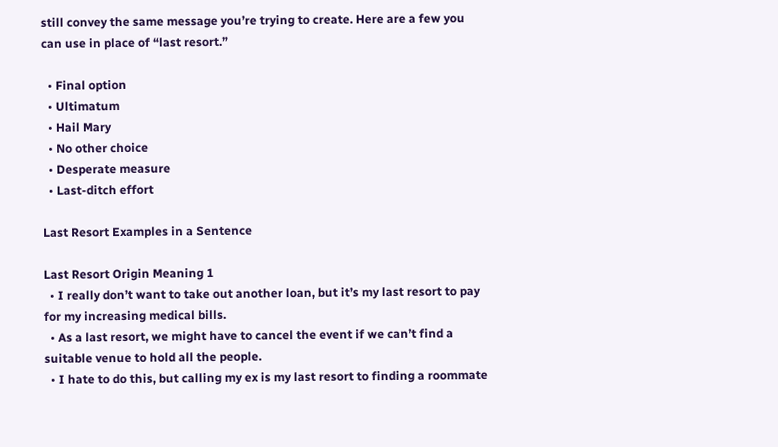still convey the same message you’re trying to create. Here are a few you can use in place of “last resort.”

  • Final option
  • Ultimatum
  • Hail Mary
  • No other choice
  • Desperate measure
  • Last-ditch effort

Last Resort Examples in a Sentence

Last Resort Origin Meaning 1
  • I really don’t want to take out another loan, but it’s my last resort to pay for my increasing medical bills.
  • As a last resort, we might have to cancel the event if we can’t find a suitable venue to hold all the people.
  • I hate to do this, but calling my ex is my last resort to finding a roommate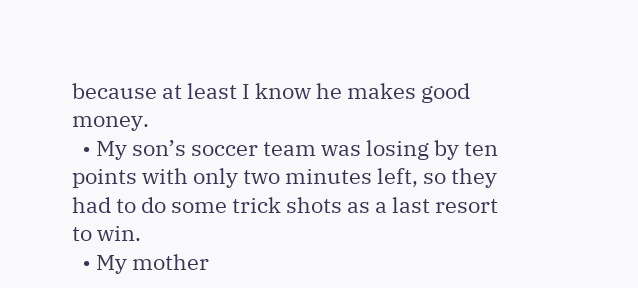because at least I know he makes good money.
  • My son’s soccer team was losing by ten points with only two minutes left, so they had to do some trick shots as a last resort to win.
  • My mother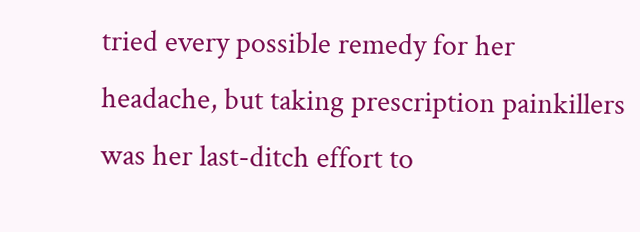tried every possible remedy for her headache, but taking prescription painkillers was her last-ditch effort to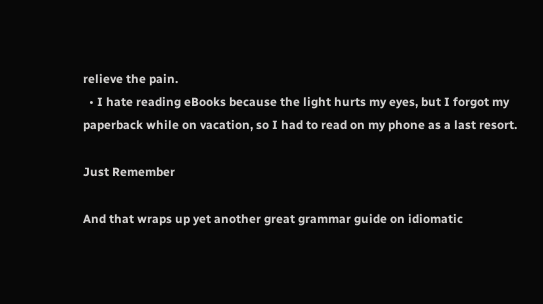relieve the pain.
  • I hate reading eBooks because the light hurts my eyes, but I forgot my paperback while on vacation, so I had to read on my phone as a last resort.

Just Remember

And that wraps up yet another great grammar guide on idiomatic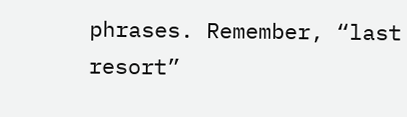phrases. Remember, “last resort”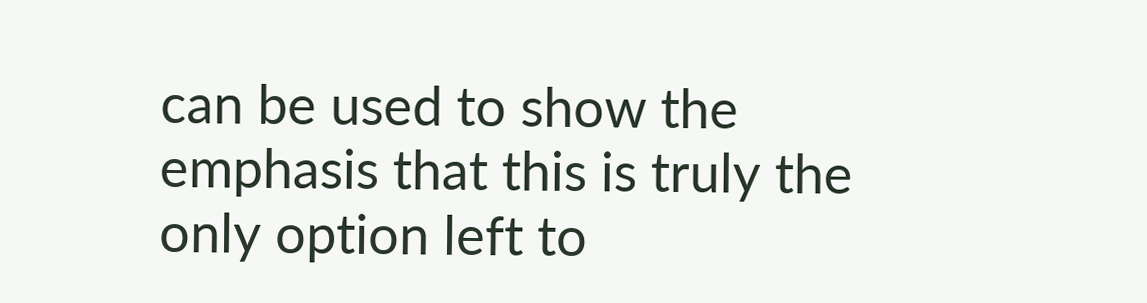can be used to show the emphasis that this is truly the only option left to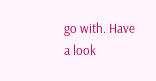go with. Have a look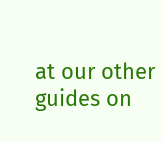at our other guides on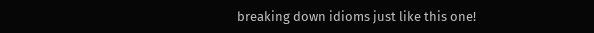breaking down idioms just like this one!